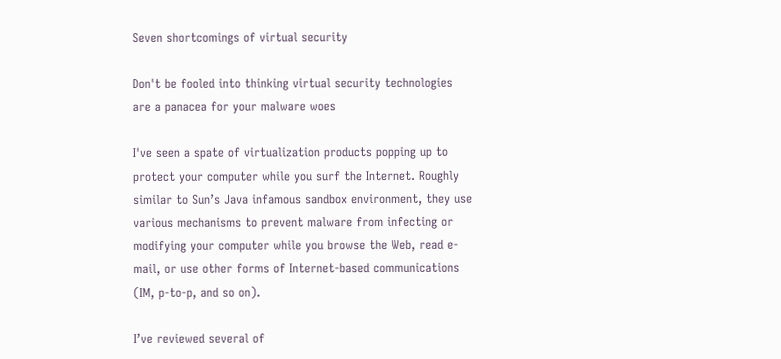Seven shortcomings of virtual security

Don't be fooled into thinking virtual security technologies are a panacea for your malware woes

I've seen a spate of virtualization products popping up to protect your computer while you surf the Internet. Roughly similar to Sun’s Java infamous sandbox environment, they use various mechanisms to prevent malware from infecting or modifying your computer while you browse the Web, read e-mail, or use other forms of Internet-based communications (IM, p-to-p, and so on).

I’ve reviewed several of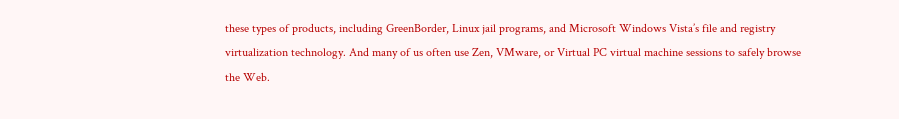these types of products, including GreenBorder, Linux jail programs, and Microsoft Windows Vista’s file and registry virtualization technology. And many of us often use Zen, VMware, or Virtual PC virtual machine sessions to safely browse the Web.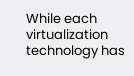While each virtualization technology has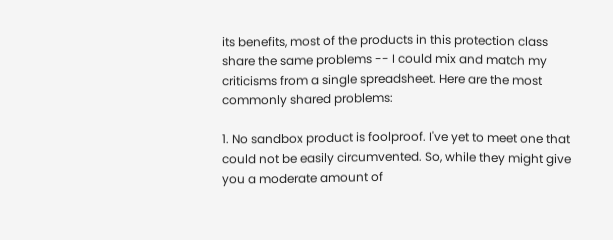its benefits, most of the products in this protection class share the same problems -- I could mix and match my criticisms from a single spreadsheet. Here are the most commonly shared problems:

1. No sandbox product is foolproof. I've yet to meet one that could not be easily circumvented. So, while they might give you a moderate amount of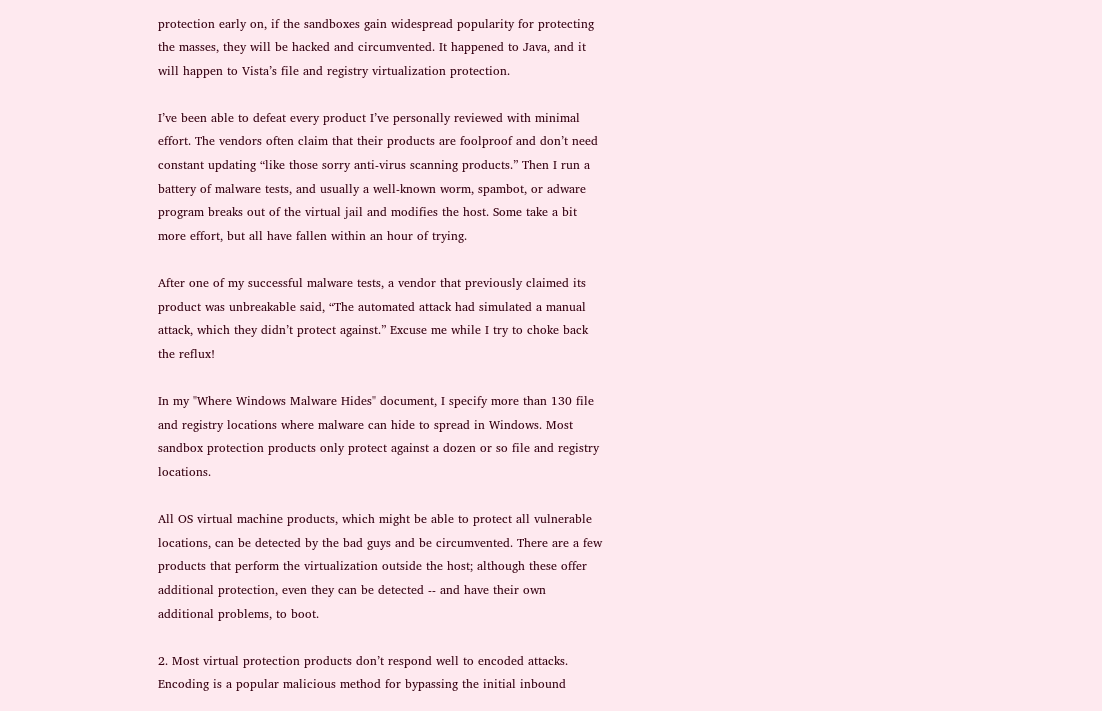protection early on, if the sandboxes gain widespread popularity for protecting the masses, they will be hacked and circumvented. It happened to Java, and it will happen to Vista’s file and registry virtualization protection.

I’ve been able to defeat every product I’ve personally reviewed with minimal effort. The vendors often claim that their products are foolproof and don’t need constant updating “like those sorry anti-virus scanning products.” Then I run a battery of malware tests, and usually a well-known worm, spambot, or adware program breaks out of the virtual jail and modifies the host. Some take a bit more effort, but all have fallen within an hour of trying.

After one of my successful malware tests, a vendor that previously claimed its product was unbreakable said, “The automated attack had simulated a manual attack, which they didn’t protect against.” Excuse me while I try to choke back the reflux!

In my "Where Windows Malware Hides" document, I specify more than 130 file and registry locations where malware can hide to spread in Windows. Most sandbox protection products only protect against a dozen or so file and registry locations.

All OS virtual machine products, which might be able to protect all vulnerable locations, can be detected by the bad guys and be circumvented. There are a few products that perform the virtualization outside the host; although these offer additional protection, even they can be detected -- and have their own additional problems, to boot.

2. Most virtual protection products don’t respond well to encoded attacks. Encoding is a popular malicious method for bypassing the initial inbound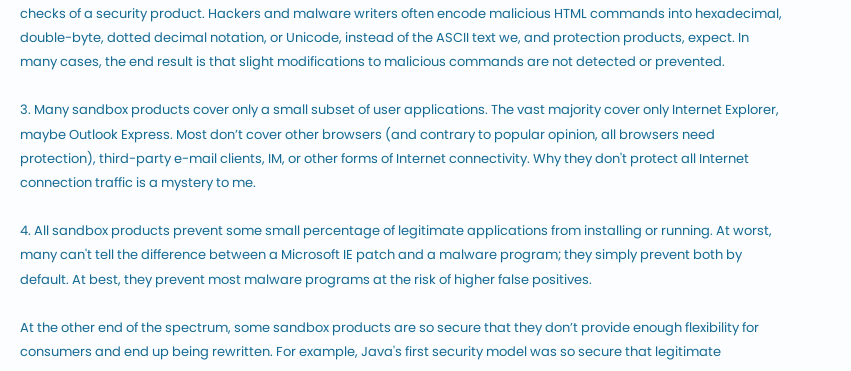checks of a security product. Hackers and malware writers often encode malicious HTML commands into hexadecimal, double-byte, dotted decimal notation, or Unicode, instead of the ASCII text we, and protection products, expect. In many cases, the end result is that slight modifications to malicious commands are not detected or prevented.

3. Many sandbox products cover only a small subset of user applications. The vast majority cover only Internet Explorer, maybe Outlook Express. Most don’t cover other browsers (and contrary to popular opinion, all browsers need protection), third-party e-mail clients, IM, or other forms of Internet connectivity. Why they don't protect all Internet connection traffic is a mystery to me.

4. All sandbox products prevent some small percentage of legitimate applications from installing or running. At worst, many can't tell the difference between a Microsoft IE patch and a malware program; they simply prevent both by default. At best, they prevent most malware programs at the risk of higher false positives.

At the other end of the spectrum, some sandbox products are so secure that they don’t provide enough flexibility for consumers and end up being rewritten. For example, Java's first security model was so secure that legitimate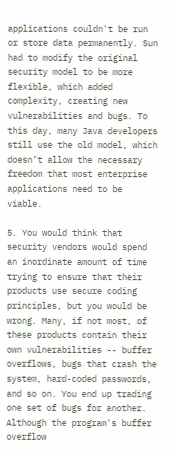applications couldn't be run or store data permanently. Sun had to modify the original security model to be more flexible, which added complexity, creating new vulnerabilities and bugs. To this day, many Java developers still use the old model, which doesn’t allow the necessary freedom that most enterprise applications need to be viable.

5. You would think that security vendors would spend an inordinate amount of time trying to ensure that their products use secure coding principles, but you would be wrong. Many, if not most, of these products contain their own vulnerabilities -- buffer overflows, bugs that crash the system, hard-coded passwords, and so on. You end up trading one set of bugs for another. Although the program's buffer overflow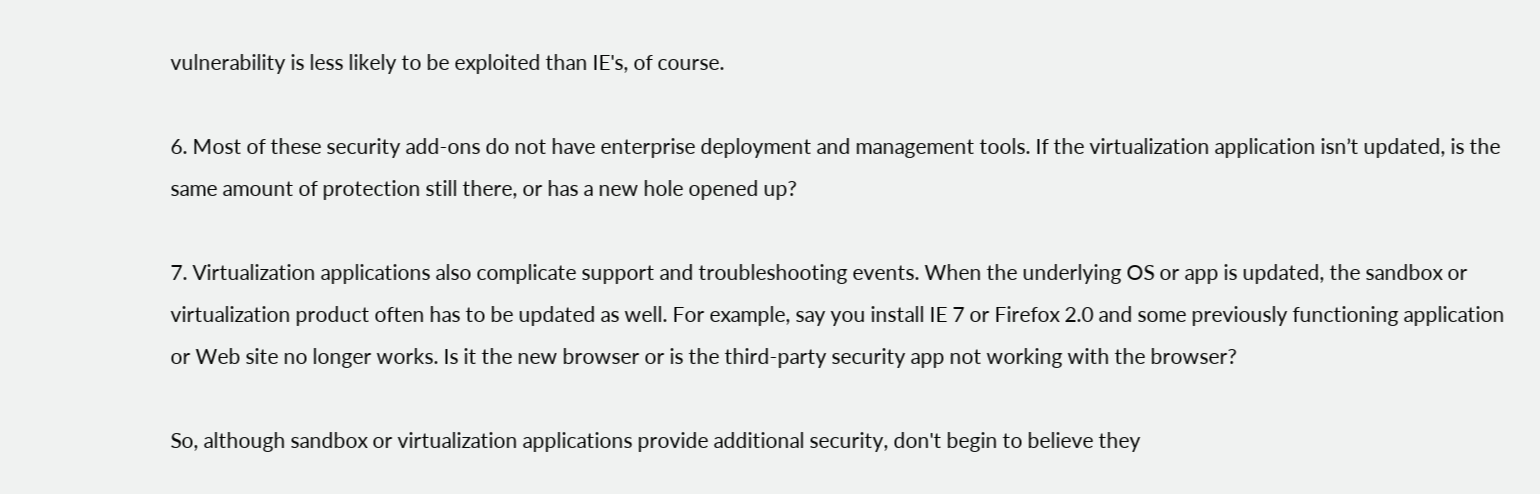vulnerability is less likely to be exploited than IE's, of course.

6. Most of these security add-ons do not have enterprise deployment and management tools. If the virtualization application isn’t updated, is the same amount of protection still there, or has a new hole opened up?

7. Virtualization applications also complicate support and troubleshooting events. When the underlying OS or app is updated, the sandbox or virtualization product often has to be updated as well. For example, say you install IE 7 or Firefox 2.0 and some previously functioning application or Web site no longer works. Is it the new browser or is the third-party security app not working with the browser?

So, although sandbox or virtualization applications provide additional security, don't begin to believe they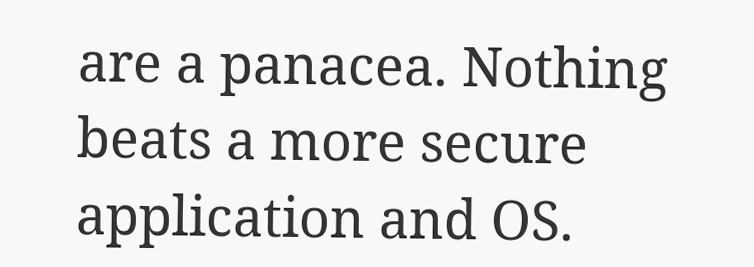are a panacea. Nothing beats a more secure application and OS.